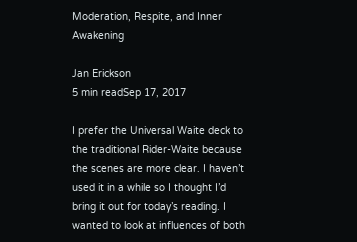Moderation, Respite, and Inner Awakening

Jan Erickson
5 min readSep 17, 2017

I prefer the Universal Waite deck to the traditional Rider-Waite because the scenes are more clear. I haven’t used it in a while so I thought I’d bring it out for today’s reading. I wanted to look at influences of both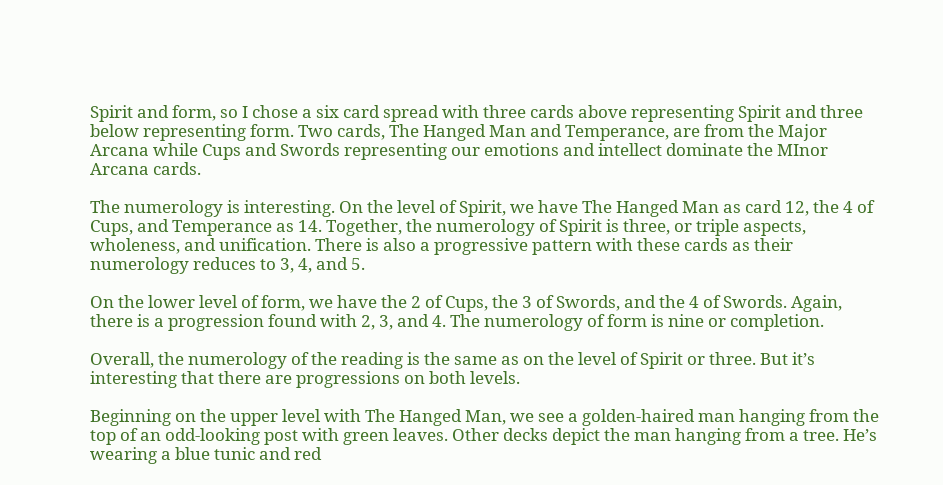Spirit and form, so I chose a six card spread with three cards above representing Spirit and three below representing form. Two cards, The Hanged Man and Temperance, are from the Major Arcana while Cups and Swords representing our emotions and intellect dominate the MInor Arcana cards.

The numerology is interesting. On the level of Spirit, we have The Hanged Man as card 12, the 4 of Cups, and Temperance as 14. Together, the numerology of Spirit is three, or triple aspects, wholeness, and unification. There is also a progressive pattern with these cards as their numerology reduces to 3, 4, and 5.

On the lower level of form, we have the 2 of Cups, the 3 of Swords, and the 4 of Swords. Again, there is a progression found with 2, 3, and 4. The numerology of form is nine or completion.

Overall, the numerology of the reading is the same as on the level of Spirit or three. But it’s interesting that there are progressions on both levels.

Beginning on the upper level with The Hanged Man, we see a golden-haired man hanging from the top of an odd-looking post with green leaves. Other decks depict the man hanging from a tree. He’s wearing a blue tunic and red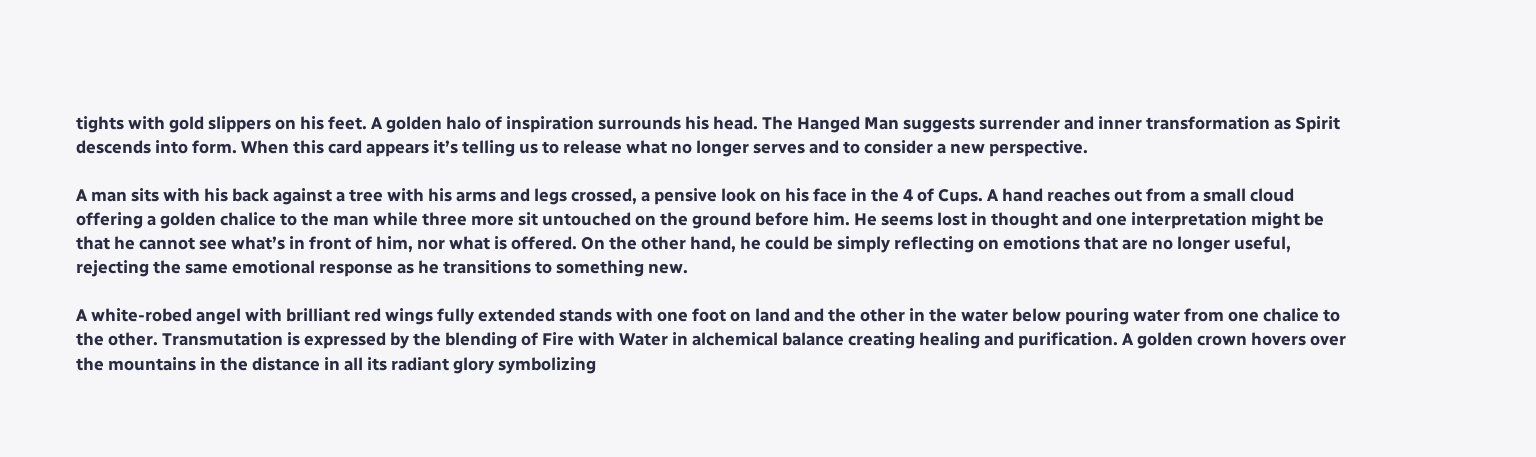tights with gold slippers on his feet. A golden halo of inspiration surrounds his head. The Hanged Man suggests surrender and inner transformation as Spirit descends into form. When this card appears it’s telling us to release what no longer serves and to consider a new perspective.

A man sits with his back against a tree with his arms and legs crossed, a pensive look on his face in the 4 of Cups. A hand reaches out from a small cloud offering a golden chalice to the man while three more sit untouched on the ground before him. He seems lost in thought and one interpretation might be that he cannot see what’s in front of him, nor what is offered. On the other hand, he could be simply reflecting on emotions that are no longer useful, rejecting the same emotional response as he transitions to something new.

A white-robed angel with brilliant red wings fully extended stands with one foot on land and the other in the water below pouring water from one chalice to the other. Transmutation is expressed by the blending of Fire with Water in alchemical balance creating healing and purification. A golden crown hovers over the mountains in the distance in all its radiant glory symbolizing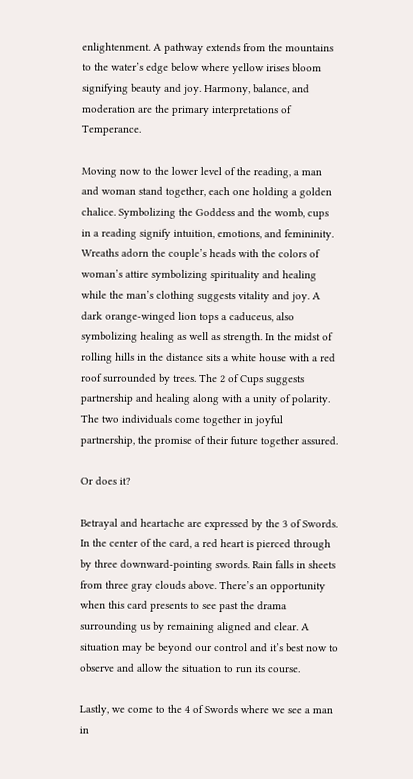enlightenment. A pathway extends from the mountains to the water’s edge below where yellow irises bloom signifying beauty and joy. Harmony, balance, and moderation are the primary interpretations of Temperance.

Moving now to the lower level of the reading, a man and woman stand together, each one holding a golden chalice. Symbolizing the Goddess and the womb, cups in a reading signify intuition, emotions, and femininity. Wreaths adorn the couple’s heads with the colors of woman’s attire symbolizing spirituality and healing while the man’s clothing suggests vitality and joy. A dark orange-winged lion tops a caduceus, also symbolizing healing as well as strength. In the midst of rolling hills in the distance sits a white house with a red roof surrounded by trees. The 2 of Cups suggests partnership and healing along with a unity of polarity. The two individuals come together in joyful partnership, the promise of their future together assured.

Or does it?

Betrayal and heartache are expressed by the 3 of Swords. In the center of the card, a red heart is pierced through by three downward-pointing swords. Rain falls in sheets from three gray clouds above. There’s an opportunity when this card presents to see past the drama surrounding us by remaining aligned and clear. A situation may be beyond our control and it’s best now to observe and allow the situation to run its course.

Lastly, we come to the 4 of Swords where we see a man in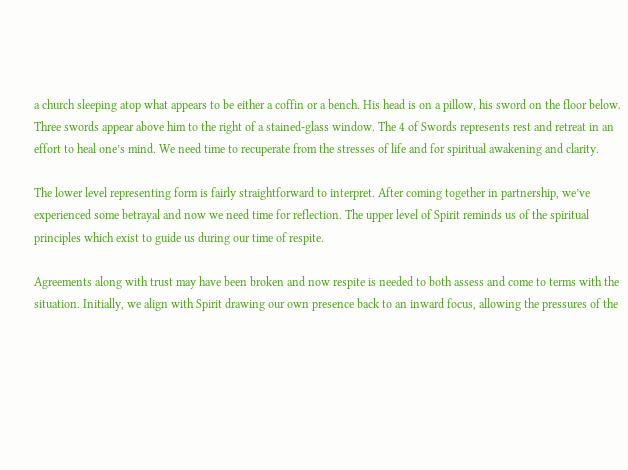a church sleeping atop what appears to be either a coffin or a bench. His head is on a pillow, his sword on the floor below. Three swords appear above him to the right of a stained-glass window. The 4 of Swords represents rest and retreat in an effort to heal one’s mind. We need time to recuperate from the stresses of life and for spiritual awakening and clarity.

The lower level representing form is fairly straightforward to interpret. After coming together in partnership, we’ve experienced some betrayal and now we need time for reflection. The upper level of Spirit reminds us of the spiritual principles which exist to guide us during our time of respite.

Agreements along with trust may have been broken and now respite is needed to both assess and come to terms with the situation. Initially, we align with Spirit drawing our own presence back to an inward focus, allowing the pressures of the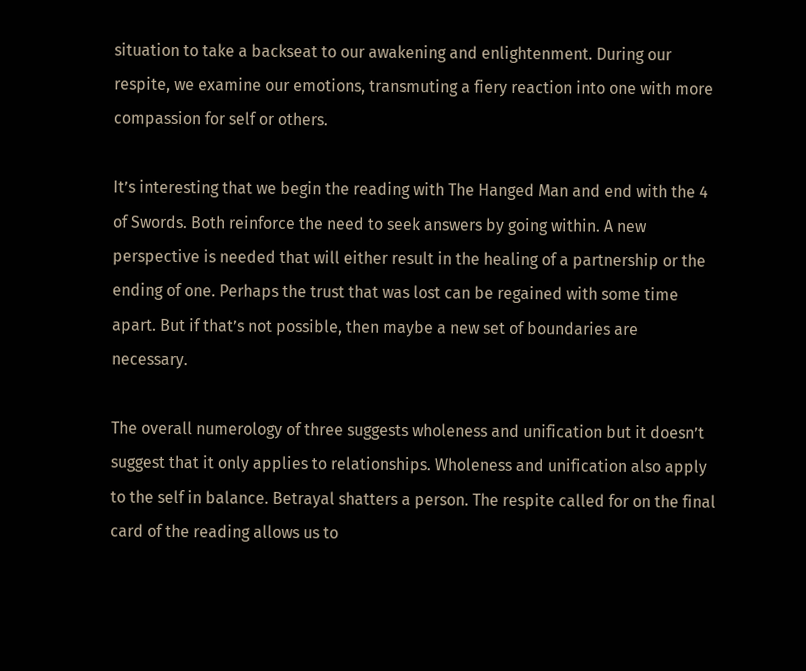situation to take a backseat to our awakening and enlightenment. During our respite, we examine our emotions, transmuting a fiery reaction into one with more compassion for self or others.

It’s interesting that we begin the reading with The Hanged Man and end with the 4 of Swords. Both reinforce the need to seek answers by going within. A new perspective is needed that will either result in the healing of a partnership or the ending of one. Perhaps the trust that was lost can be regained with some time apart. But if that’s not possible, then maybe a new set of boundaries are necessary.

The overall numerology of three suggests wholeness and unification but it doesn’t suggest that it only applies to relationships. Wholeness and unification also apply to the self in balance. Betrayal shatters a person. The respite called for on the final card of the reading allows us to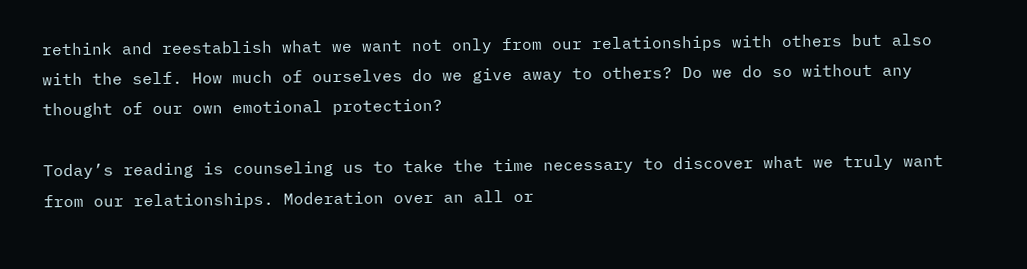rethink and reestablish what we want not only from our relationships with others but also with the self. How much of ourselves do we give away to others? Do we do so without any thought of our own emotional protection?

Today’s reading is counseling us to take the time necessary to discover what we truly want from our relationships. Moderation over an all or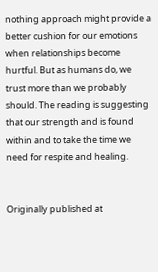nothing approach might provide a better cushion for our emotions when relationships become hurtful. But as humans do, we trust more than we probably should. The reading is suggesting that our strength and is found within and to take the time we need for respite and healing.


Originally published at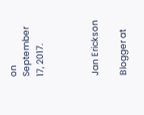on September 17, 2017.



Jan Erickson

Blogger at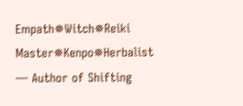Empath✵Witch✵Reiki Master✵Kenpo✵Herbalist — Author of Shifting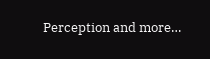Perception and more…